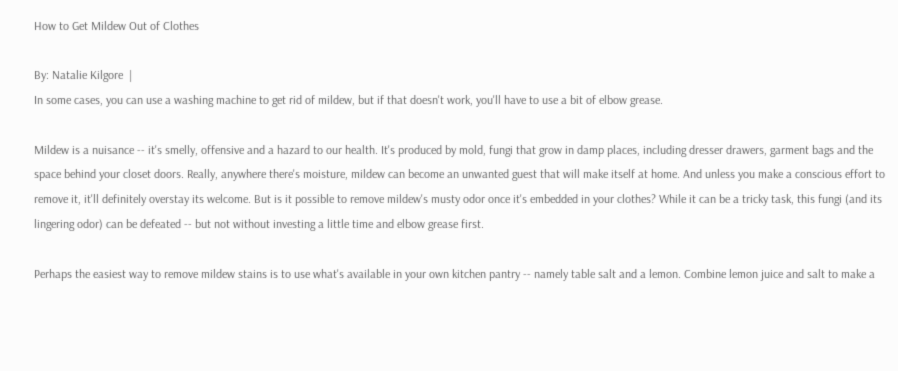How to Get Mildew Out of Clothes

By: Natalie Kilgore  |
In some cases, you can use a washing machine to get rid of mildew, but if that doesn't work, you'll have to use a bit of elbow grease.

Mildew is a nuisance -- it's smelly, offensive and a hazard to our health. It's produced by mold, fungi that grow in damp places, including dresser drawers, garment bags and the space behind your closet doors. Really, anywhere there's moisture, mildew can become an unwanted guest that will make itself at home. And unless you make a conscious effort to remove it, it'll definitely overstay its welcome. But is it possible to remove mildew's musty odor once it's embedded in your clothes? While it can be a tricky task, this fungi (and its lingering odor) can be defeated -- but not without investing a little time and elbow grease first.

Perhaps the easiest way to remove mildew stains is to use what's available in your own kitchen pantry -- namely table salt and a lemon. Combine lemon juice and salt to make a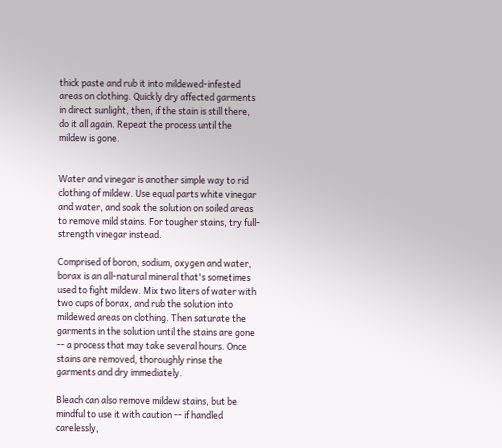thick paste and rub it into mildewed-infested areas on clothing. Quickly dry affected garments in direct sunlight, then, if the stain is still there, do it all again. Repeat the process until the mildew is gone.


Water and vinegar is another simple way to rid clothing of mildew. Use equal parts white vinegar and water, and soak the solution on soiled areas to remove mild stains. For tougher stains, try full-strength vinegar instead.

Comprised of boron, sodium, oxygen and water, borax is an all-natural mineral that's sometimes used to fight mildew. Mix two liters of water with two cups of borax, and rub the solution into mildewed areas on clothing. Then saturate the garments in the solution until the stains are gone -- a process that may take several hours. Once stains are removed, thoroughly rinse the garments and dry immediately.

Bleach can also remove mildew stains, but be mindful to use it with caution -- if handled carelessly,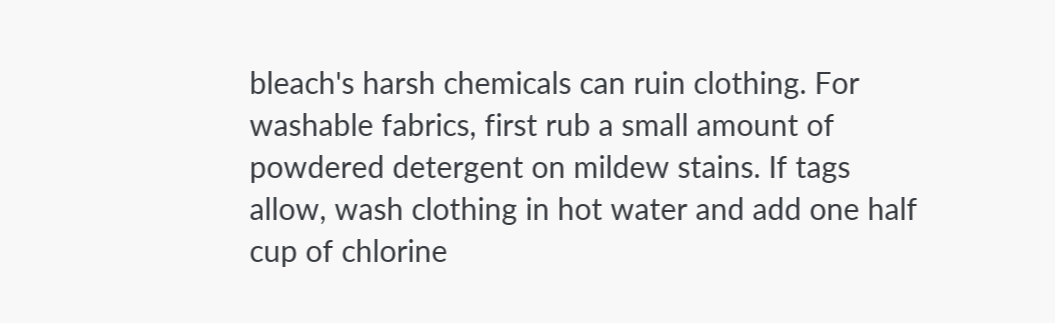bleach's harsh chemicals can ruin clothing. For washable fabrics, first rub a small amount of powdered detergent on mildew stains. If tags allow, wash clothing in hot water and add one half cup of chlorine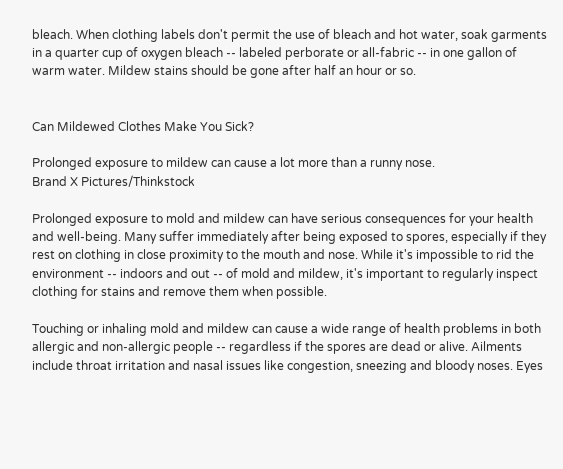bleach. When clothing labels don't permit the use of bleach and hot water, soak garments in a quarter cup of oxygen bleach -- labeled perborate or all-fabric -- in one gallon of warm water. Mildew stains should be gone after half an hour or so.


Can Mildewed Clothes Make You Sick?

Prolonged exposure to mildew can cause a lot more than a runny nose.
Brand X Pictures/Thinkstock

Prolonged exposure to mold and mildew can have serious consequences for your health and well-being. Many suffer immediately after being exposed to spores, especially if they rest on clothing in close proximity to the mouth and nose. While it's impossible to rid the environment -- indoors and out -- of mold and mildew, it's important to regularly inspect clothing for stains and remove them when possible.

Touching or inhaling mold and mildew can cause a wide range of health problems in both allergic and non-allergic people -- regardless if the spores are dead or alive. Ailments include throat irritation and nasal issues like congestion, sneezing and bloody noses. Eyes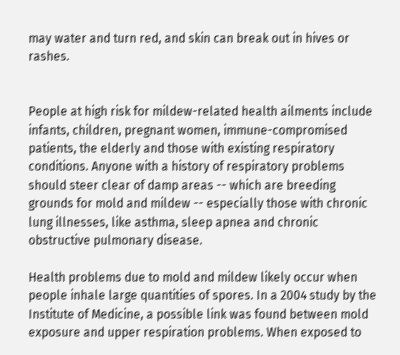may water and turn red, and skin can break out in hives or rashes.


People at high risk for mildew-related health ailments include infants, children, pregnant women, immune-compromised patients, the elderly and those with existing respiratory conditions. Anyone with a history of respiratory problems should steer clear of damp areas -- which are breeding grounds for mold and mildew -- especially those with chronic lung illnesses, like asthma, sleep apnea and chronic obstructive pulmonary disease.

Health problems due to mold and mildew likely occur when people inhale large quantities of spores. In a 2004 study by the Institute of Medicine, a possible link was found between mold exposure and upper respiration problems. When exposed to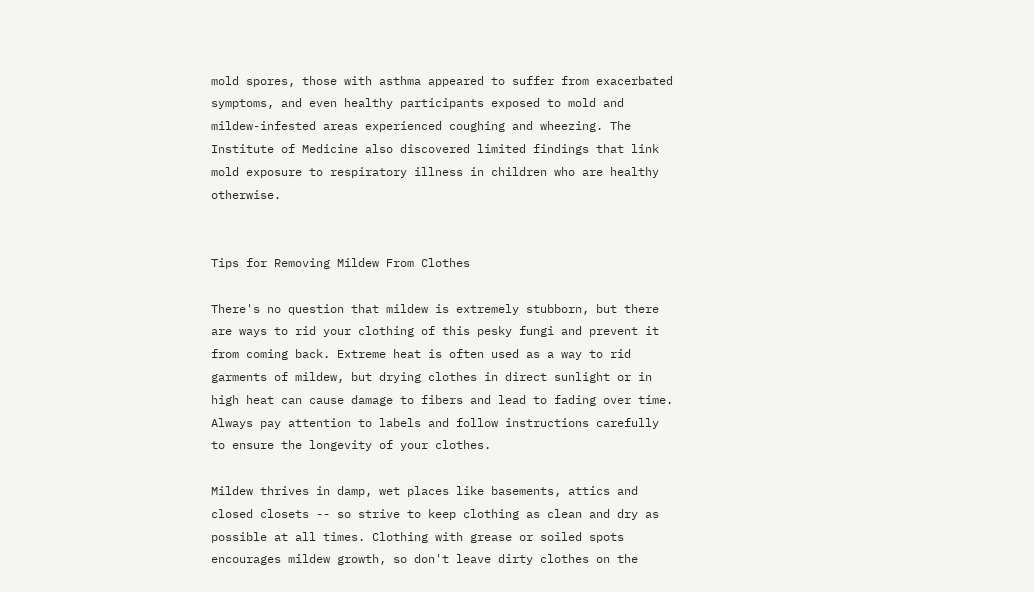mold spores, those with asthma appeared to suffer from exacerbated symptoms, and even healthy participants exposed to mold and mildew-infested areas experienced coughing and wheezing. The Institute of Medicine also discovered limited findings that link mold exposure to respiratory illness in children who are healthy otherwise.


Tips for Removing Mildew From Clothes

There's no question that mildew is extremely stubborn, but there are ways to rid your clothing of this pesky fungi and prevent it from coming back. Extreme heat is often used as a way to rid garments of mildew, but drying clothes in direct sunlight or in high heat can cause damage to fibers and lead to fading over time. Always pay attention to labels and follow instructions carefully to ensure the longevity of your clothes.

Mildew thrives in damp, wet places like basements, attics and closed closets -- so strive to keep clothing as clean and dry as possible at all times. Clothing with grease or soiled spots encourages mildew growth, so don't leave dirty clothes on the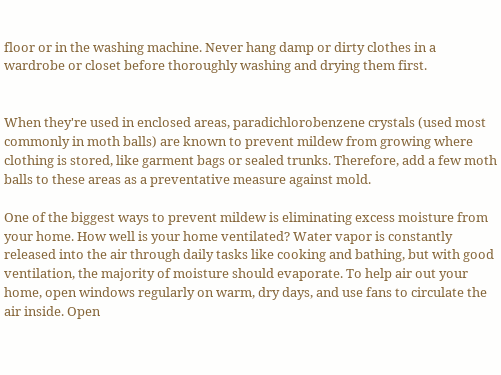floor or in the washing machine. Never hang damp or dirty clothes in a wardrobe or closet before thoroughly washing and drying them first.


When they're used in enclosed areas, paradichlorobenzene crystals (used most commonly in moth balls) are known to prevent mildew from growing where clothing is stored, like garment bags or sealed trunks. Therefore, add a few moth balls to these areas as a preventative measure against mold.

One of the biggest ways to prevent mildew is eliminating excess moisture from your home. How well is your home ventilated? Water vapor is constantly released into the air through daily tasks like cooking and bathing, but with good ventilation, the majority of moisture should evaporate. To help air out your home, open windows regularly on warm, dry days, and use fans to circulate the air inside. Open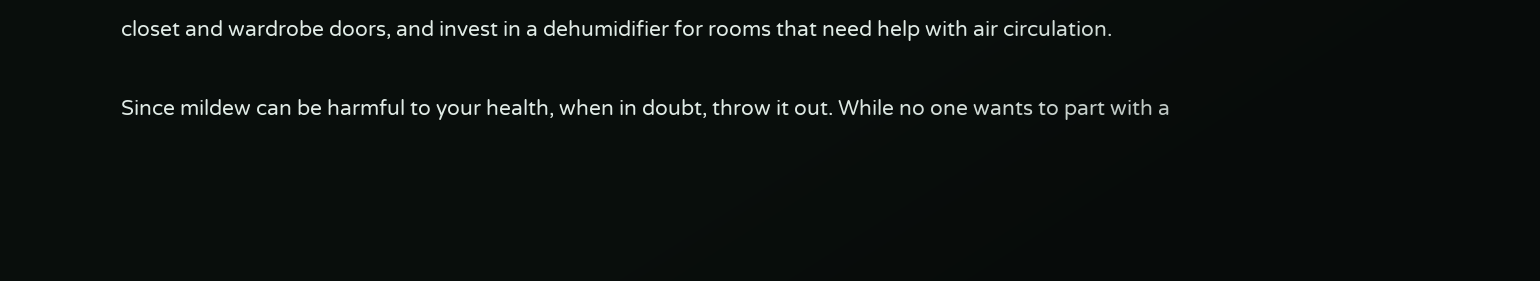closet and wardrobe doors, and invest in a dehumidifier for rooms that need help with air circulation.

Since mildew can be harmful to your health, when in doubt, throw it out. While no one wants to part with a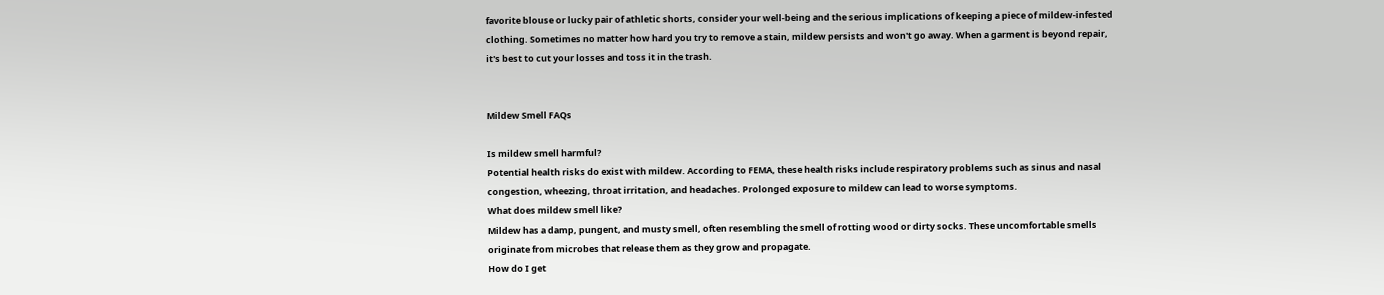favorite blouse or lucky pair of athletic shorts, consider your well-being and the serious implications of keeping a piece of mildew-infested clothing. Sometimes no matter how hard you try to remove a stain, mildew persists and won't go away. When a garment is beyond repair, it's best to cut your losses and toss it in the trash.


Mildew Smell FAQs

Is mildew smell harmful?
Potential health risks do exist with mildew. According to FEMA, these health risks include respiratory problems such as sinus and nasal congestion, wheezing, throat irritation, and headaches. Prolonged exposure to mildew can lead to worse symptoms.
What does mildew smell like?
Mildew has a damp, pungent, and musty smell, often resembling the smell of rotting wood or dirty socks. These uncomfortable smells originate from microbes that release them as they grow and propagate.
How do I get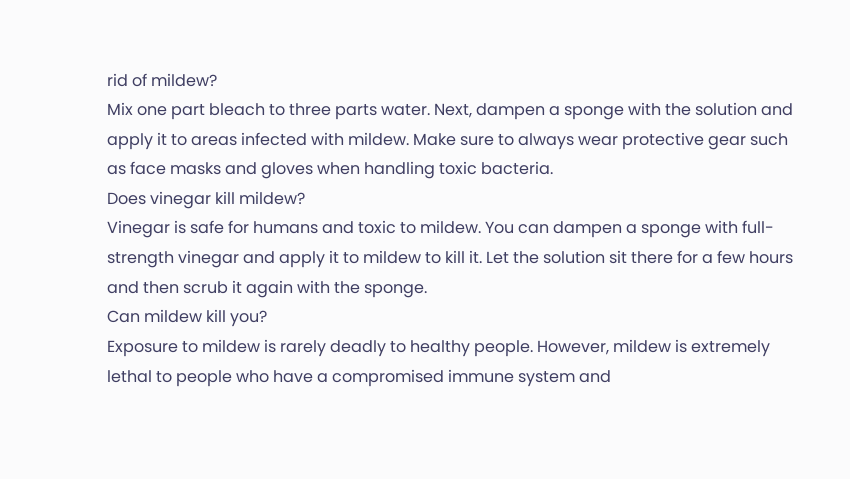rid of mildew?
Mix one part bleach to three parts water. Next, dampen a sponge with the solution and apply it to areas infected with mildew. Make sure to always wear protective gear such as face masks and gloves when handling toxic bacteria.
Does vinegar kill mildew?
Vinegar is safe for humans and toxic to mildew. You can dampen a sponge with full-strength vinegar and apply it to mildew to kill it. Let the solution sit there for a few hours and then scrub it again with the sponge.
Can mildew kill you?
Exposure to mildew is rarely deadly to healthy people. However, mildew is extremely lethal to people who have a compromised immune system and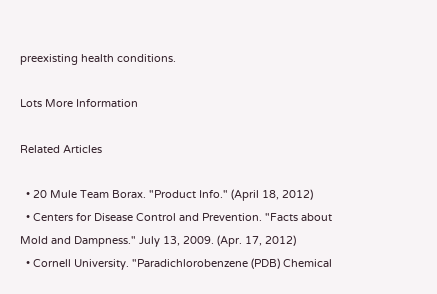preexisting health conditions.

Lots More Information

Related Articles

  • 20 Mule Team Borax. "Product Info." (April 18, 2012)
  • Centers for Disease Control and Prevention. "Facts about Mold and Dampness." July 13, 2009. (Apr. 17, 2012)
  • Cornell University. "Paradichlorobenzene (PDB) Chemical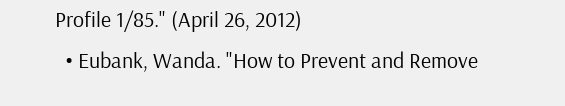Profile 1/85." (April 26, 2012)
  • Eubank, Wanda. "How to Prevent and Remove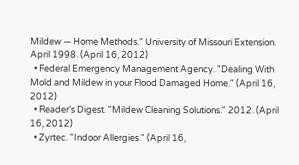Mildew — Home Methods." University of Missouri Extension. April 1998. (April 16, 2012)
  • Federal Emergency Management Agency. "Dealing With Mold and Mildew in your Flood Damaged Home." (April 16, 2012)
  • Reader's Digest. "Mildew Cleaning Solutions." 2012. (April 16, 2012)
  • Zyrtec. "Indoor Allergies." (April 16,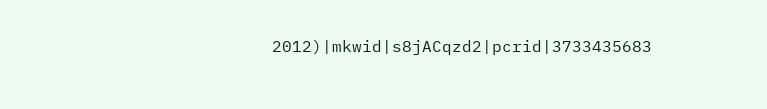2012)|mkwid|s8jACqzd2|pcrid|3733435683